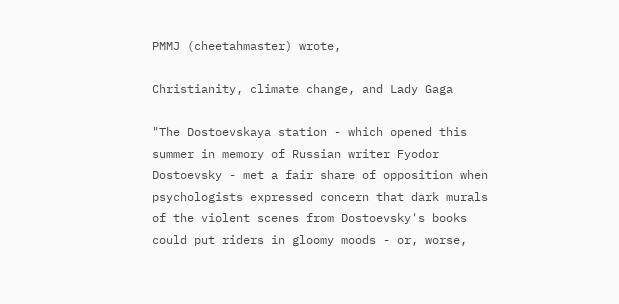PMMJ (cheetahmaster) wrote,

Christianity, climate change, and Lady Gaga

"The Dostoevskaya station - which opened this summer in memory of Russian writer Fyodor Dostoevsky - met a fair share of opposition when psychologists expressed concern that dark murals of the violent scenes from Dostoevsky's books could put riders in gloomy moods - or, worse,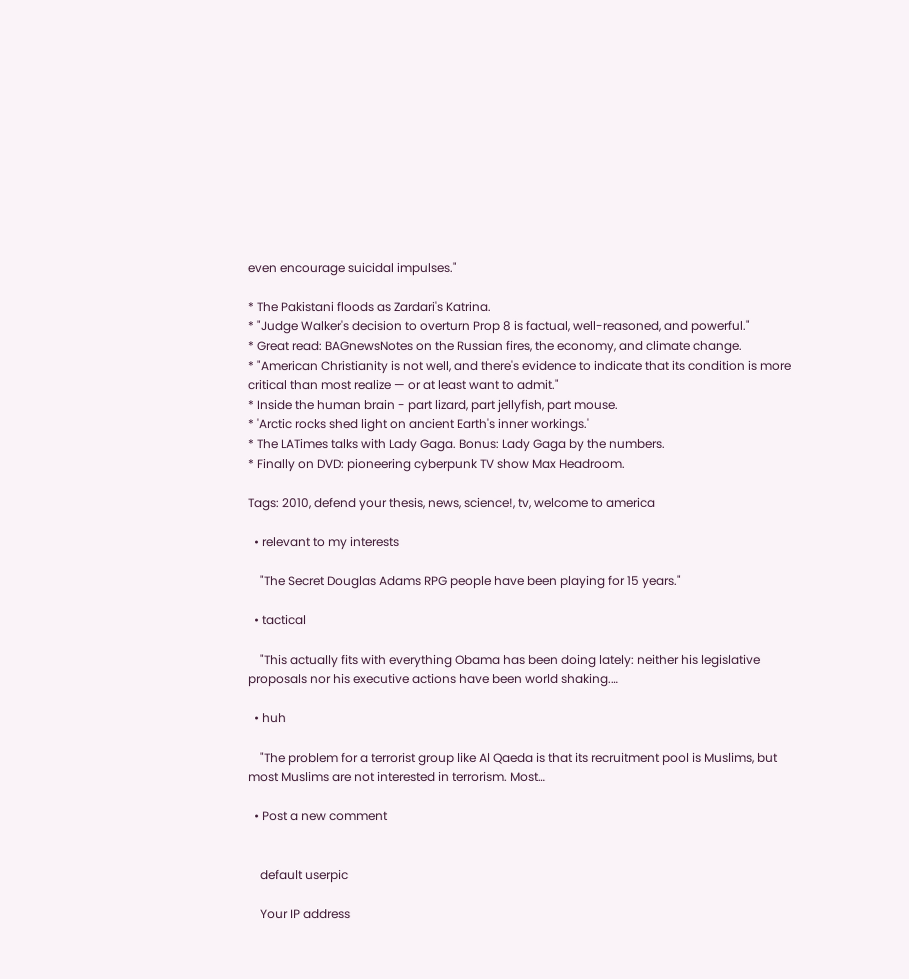even encourage suicidal impulses."

* The Pakistani floods as Zardari's Katrina.
* "Judge Walker's decision to overturn Prop 8 is factual, well-reasoned, and powerful."
* Great read: BAGnewsNotes on the Russian fires, the economy, and climate change.
* "American Christianity is not well, and there's evidence to indicate that its condition is more critical than most realize — or at least want to admit."
* Inside the human brain - part lizard, part jellyfish, part mouse.
* 'Arctic rocks shed light on ancient Earth's inner workings.'
* The LATimes talks with Lady Gaga. Bonus: Lady Gaga by the numbers.
* Finally on DVD: pioneering cyberpunk TV show Max Headroom.

Tags: 2010, defend your thesis, news, science!, tv, welcome to america

  • relevant to my interests

    "The Secret Douglas Adams RPG people have been playing for 15 years."

  • tactical

    "This actually fits with everything Obama has been doing lately: neither his legislative proposals nor his executive actions have been world shaking.…

  • huh

    "The problem for a terrorist group like Al Qaeda is that its recruitment pool is Muslims, but most Muslims are not interested in terrorism. Most…

  • Post a new comment


    default userpic

    Your IP address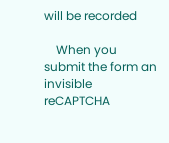will be recorded

    When you submit the form an invisible reCAPTCHA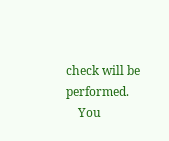check will be performed.
    You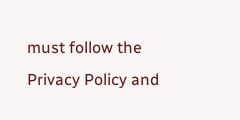must follow the Privacy Policy and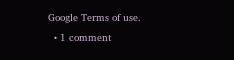Google Terms of use.
  • 1 comment